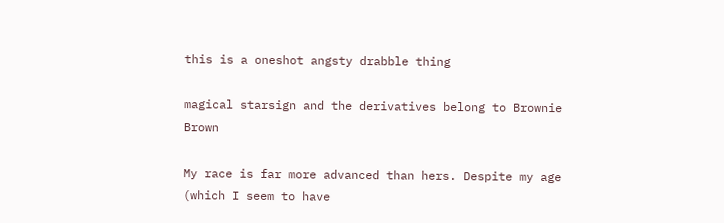this is a oneshot angsty drabble thing

magical starsign and the derivatives belong to Brownie Brown

My race is far more advanced than hers. Despite my age (which I seem to have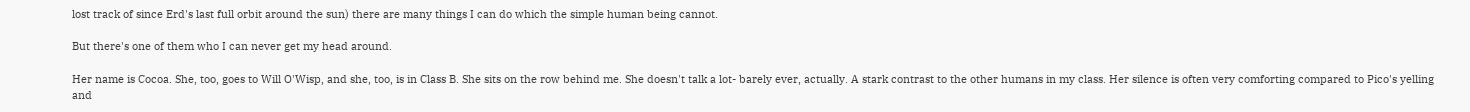lost track of since Erd's last full orbit around the sun) there are many things I can do which the simple human being cannot.

But there's one of them who I can never get my head around.

Her name is Cocoa. She, too, goes to Will O'Wisp, and she, too, is in Class B. She sits on the row behind me. She doesn't talk a lot- barely ever, actually. A stark contrast to the other humans in my class. Her silence is often very comforting compared to Pico's yelling and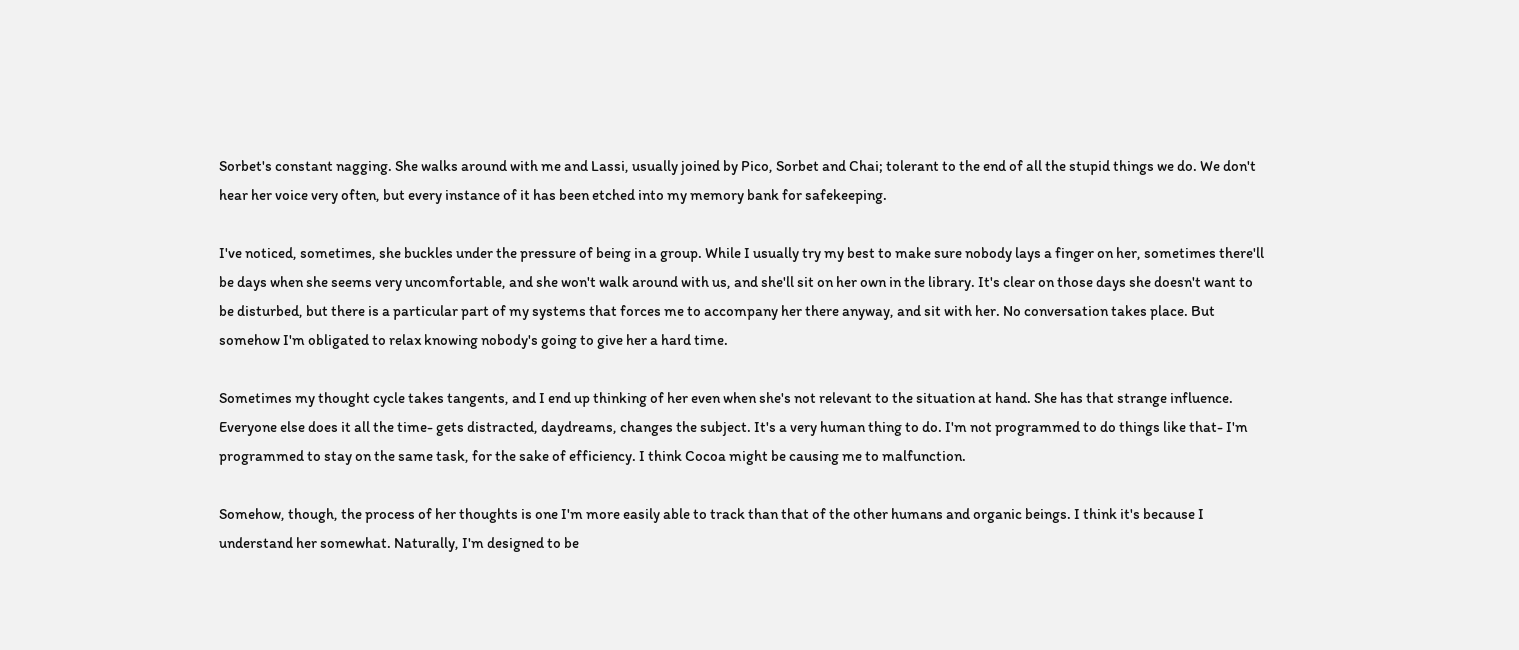Sorbet's constant nagging. She walks around with me and Lassi, usually joined by Pico, Sorbet and Chai; tolerant to the end of all the stupid things we do. We don't hear her voice very often, but every instance of it has been etched into my memory bank for safekeeping.

I've noticed, sometimes, she buckles under the pressure of being in a group. While I usually try my best to make sure nobody lays a finger on her, sometimes there'll be days when she seems very uncomfortable, and she won't walk around with us, and she'll sit on her own in the library. It's clear on those days she doesn't want to be disturbed, but there is a particular part of my systems that forces me to accompany her there anyway, and sit with her. No conversation takes place. But somehow I'm obligated to relax knowing nobody's going to give her a hard time.

Sometimes my thought cycle takes tangents, and I end up thinking of her even when she's not relevant to the situation at hand. She has that strange influence. Everyone else does it all the time- gets distracted, daydreams, changes the subject. It's a very human thing to do. I'm not programmed to do things like that- I'm programmed to stay on the same task, for the sake of efficiency. I think Cocoa might be causing me to malfunction.

Somehow, though, the process of her thoughts is one I'm more easily able to track than that of the other humans and organic beings. I think it's because I understand her somewhat. Naturally, I'm designed to be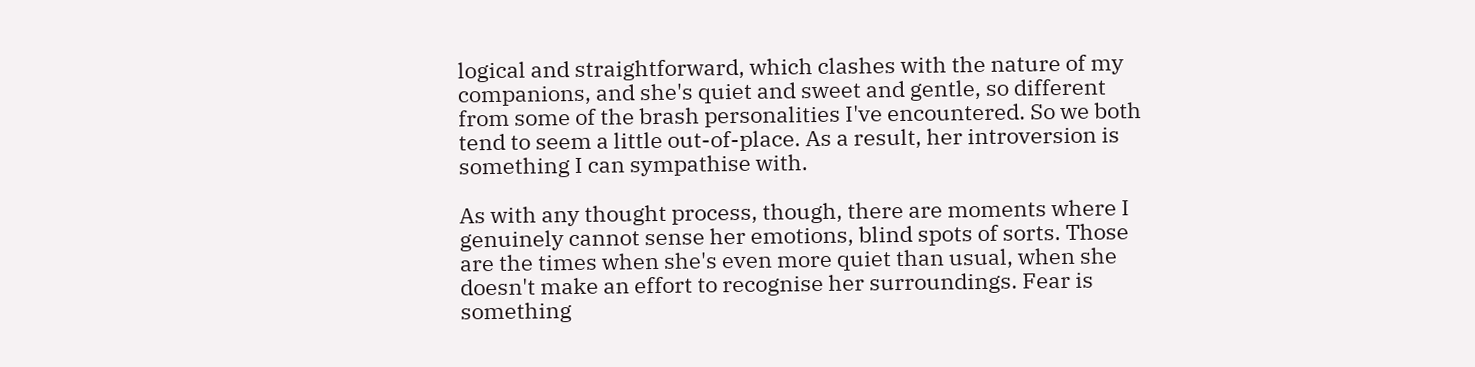logical and straightforward, which clashes with the nature of my companions, and she's quiet and sweet and gentle, so different from some of the brash personalities I've encountered. So we both tend to seem a little out-of-place. As a result, her introversion is something I can sympathise with.

As with any thought process, though, there are moments where I genuinely cannot sense her emotions, blind spots of sorts. Those are the times when she's even more quiet than usual, when she doesn't make an effort to recognise her surroundings. Fear is something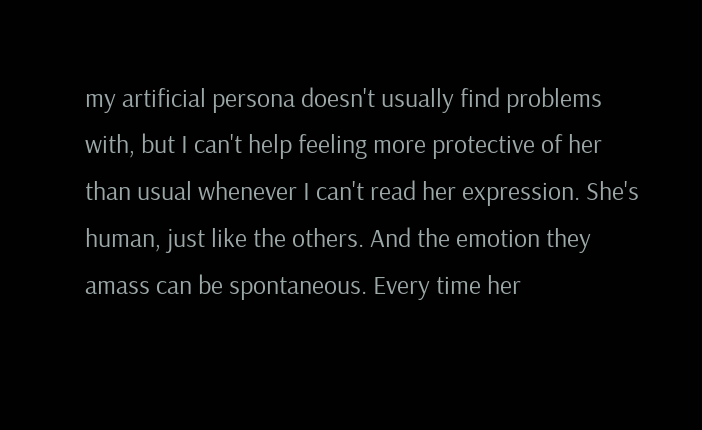my artificial persona doesn't usually find problems with, but I can't help feeling more protective of her than usual whenever I can't read her expression. She's human, just like the others. And the emotion they amass can be spontaneous. Every time her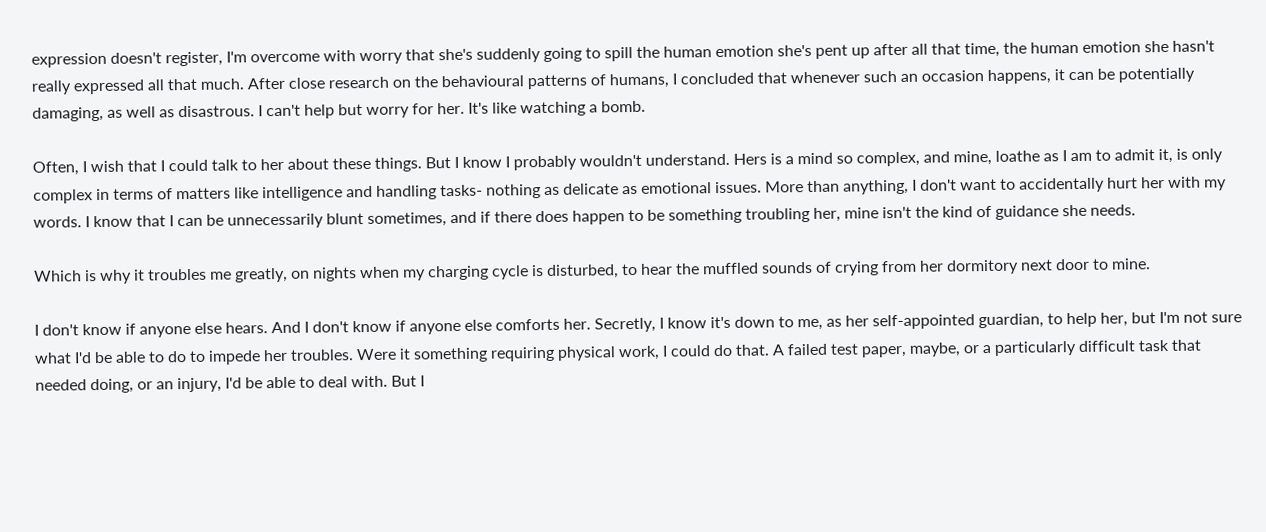expression doesn't register, I'm overcome with worry that she's suddenly going to spill the human emotion she's pent up after all that time, the human emotion she hasn't really expressed all that much. After close research on the behavioural patterns of humans, I concluded that whenever such an occasion happens, it can be potentially damaging, as well as disastrous. I can't help but worry for her. It's like watching a bomb.

Often, I wish that I could talk to her about these things. But I know I probably wouldn't understand. Hers is a mind so complex, and mine, loathe as I am to admit it, is only complex in terms of matters like intelligence and handling tasks- nothing as delicate as emotional issues. More than anything, I don't want to accidentally hurt her with my words. I know that I can be unnecessarily blunt sometimes, and if there does happen to be something troubling her, mine isn't the kind of guidance she needs.

Which is why it troubles me greatly, on nights when my charging cycle is disturbed, to hear the muffled sounds of crying from her dormitory next door to mine.

I don't know if anyone else hears. And I don't know if anyone else comforts her. Secretly, I know it's down to me, as her self-appointed guardian, to help her, but I'm not sure what I'd be able to do to impede her troubles. Were it something requiring physical work, I could do that. A failed test paper, maybe, or a particularly difficult task that needed doing, or an injury, I'd be able to deal with. But I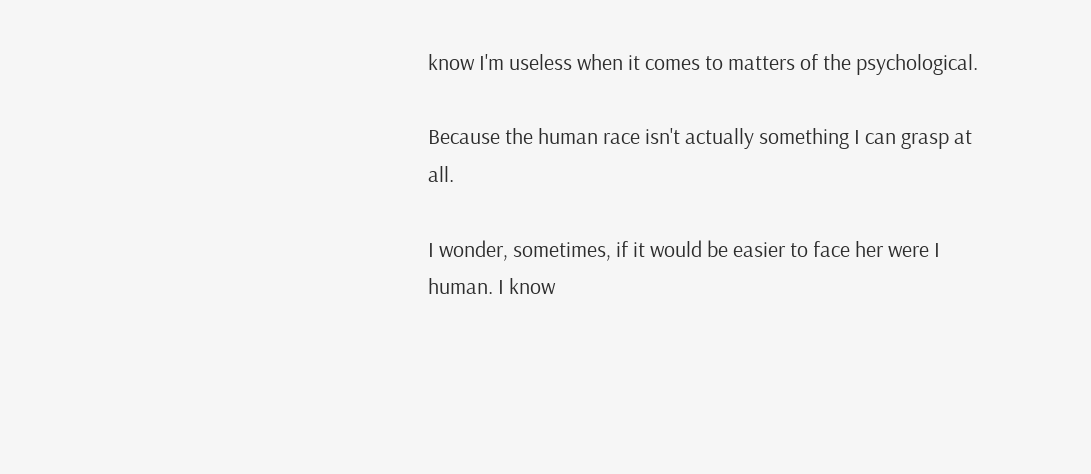know I'm useless when it comes to matters of the psychological.

Because the human race isn't actually something I can grasp at all.

I wonder, sometimes, if it would be easier to face her were I human. I know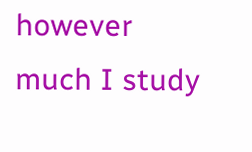however much I study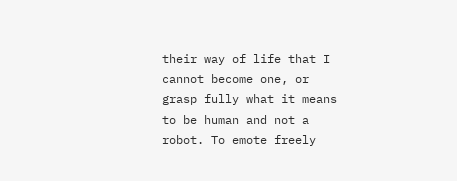their way of life that I cannot become one, or grasp fully what it means to be human and not a robot. To emote freely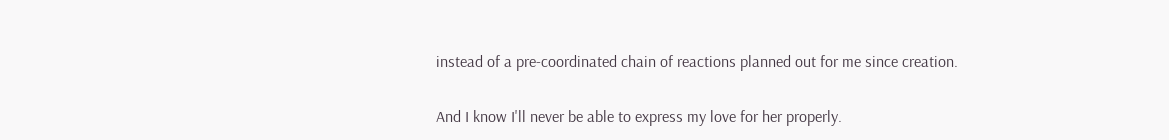instead of a pre-coordinated chain of reactions planned out for me since creation.

And I know I'll never be able to express my love for her properly.